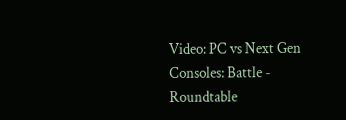Video: PC vs Next Gen Consoles: Battle - Roundtable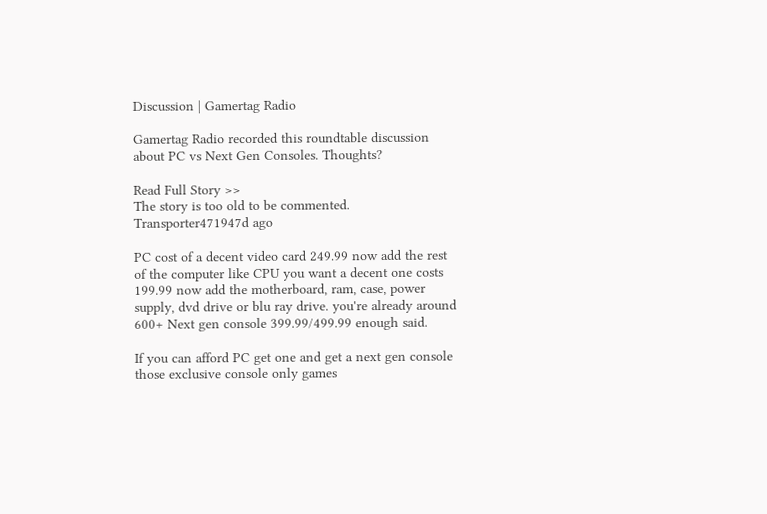Discussion | Gamertag Radio

Gamertag Radio recorded this roundtable discussion about PC vs Next Gen Consoles. Thoughts?

Read Full Story >>
The story is too old to be commented.
Transporter471947d ago

PC cost of a decent video card 249.99 now add the rest of the computer like CPU you want a decent one costs 199.99 now add the motherboard, ram, case, power supply, dvd drive or blu ray drive. you're already around 600+ Next gen console 399.99/499.99 enough said.

If you can afford PC get one and get a next gen console those exclusive console only games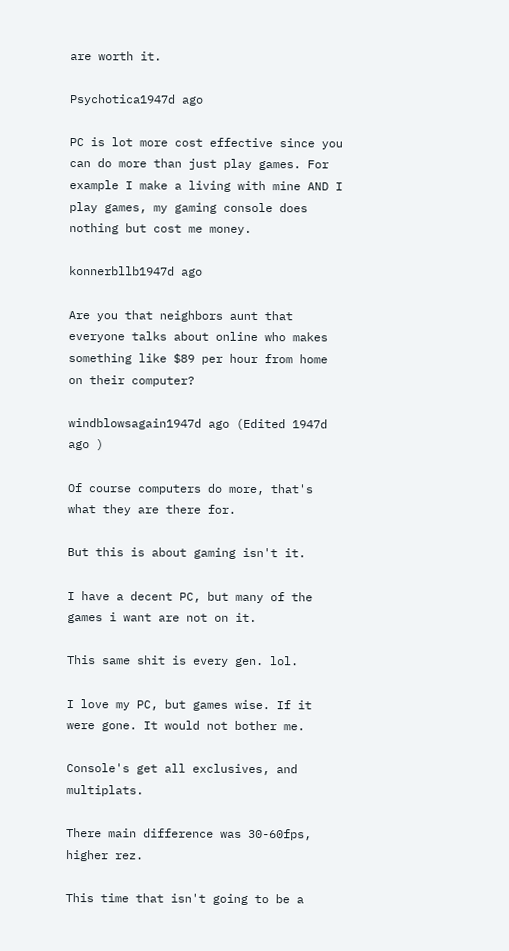are worth it.

Psychotica1947d ago

PC is lot more cost effective since you can do more than just play games. For example I make a living with mine AND I play games, my gaming console does nothing but cost me money.

konnerbllb1947d ago

Are you that neighbors aunt that everyone talks about online who makes something like $89 per hour from home on their computer?

windblowsagain1947d ago (Edited 1947d ago )

Of course computers do more, that's what they are there for.

But this is about gaming isn't it.

I have a decent PC, but many of the games i want are not on it.

This same shit is every gen. lol.

I love my PC, but games wise. If it were gone. It would not bother me.

Console's get all exclusives, and multiplats.

There main difference was 30-60fps, higher rez.

This time that isn't going to be a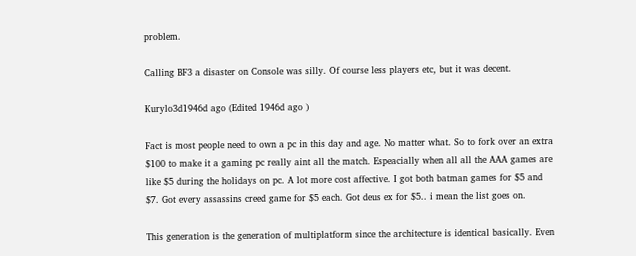problem.

Calling BF3 a disaster on Console was silly. Of course less players etc, but it was decent.

Kurylo3d1946d ago (Edited 1946d ago )

Fact is most people need to own a pc in this day and age. No matter what. So to fork over an extra $100 to make it a gaming pc really aint all the match. Espeacially when all all the AAA games are like $5 during the holidays on pc. A lot more cost affective. I got both batman games for $5 and $7. Got every assassins creed game for $5 each. Got deus ex for $5.. i mean the list goes on.

This generation is the generation of multiplatform since the architecture is identical basically. Even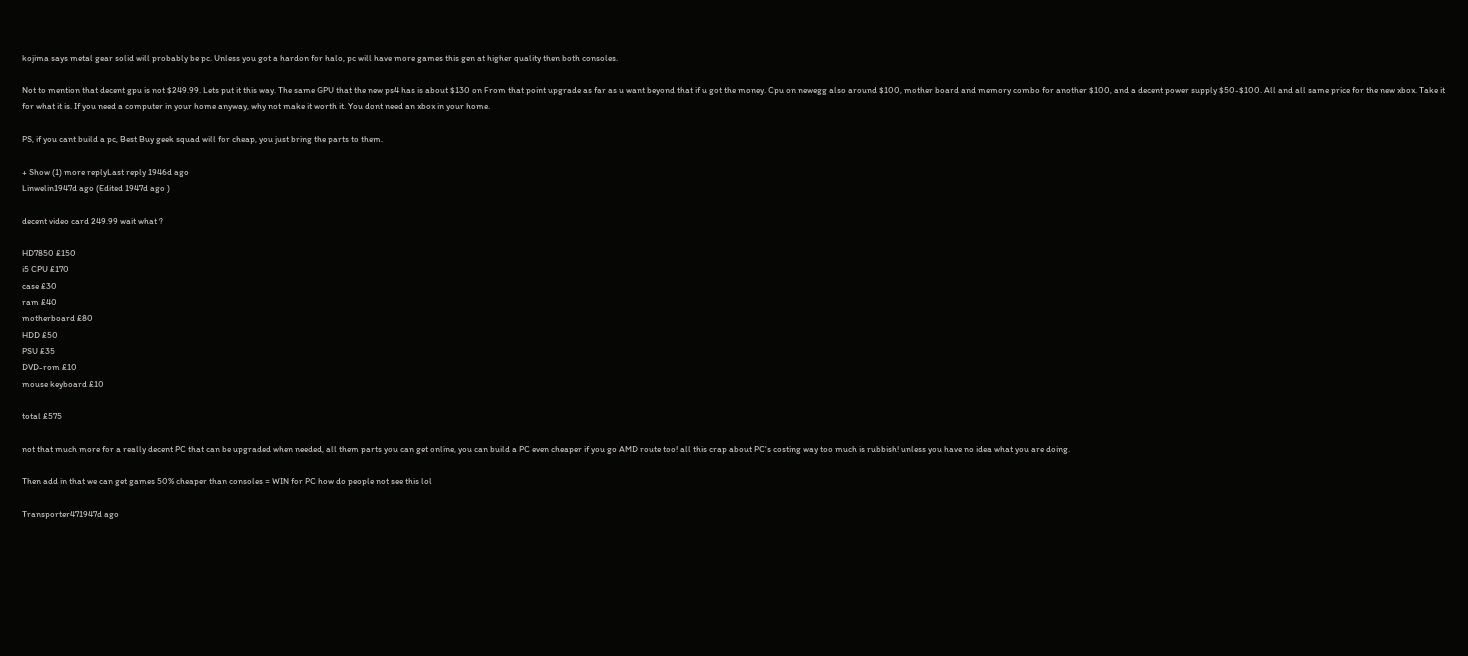kojima says metal gear solid will probably be pc. Unless you got a hardon for halo, pc will have more games this gen at higher quality then both consoles.

Not to mention that decent gpu is not $249.99. Lets put it this way. The same GPU that the new ps4 has is about $130 on From that point upgrade as far as u want beyond that if u got the money. Cpu on newegg also around $100, mother board and memory combo for another $100, and a decent power supply $50-$100. All and all same price for the new xbox. Take it for what it is. If you need a computer in your home anyway, why not make it worth it. You dont need an xbox in your home.

PS, if you cant build a pc, Best Buy geek squad will for cheap, you just bring the parts to them.

+ Show (1) more replyLast reply 1946d ago
Linwelin1947d ago (Edited 1947d ago )

decent video card 249.99 wait what ?

HD7850 £150
i5 CPU £170
case £30
ram £40
motherboard £80
HDD £50
PSU £35
DVD-rom £10
mouse keyboard £10

total £575

not that much more for a really decent PC that can be upgraded when needed, all them parts you can get online, you can build a PC even cheaper if you go AMD route too! all this crap about PC's costing way too much is rubbish! unless you have no idea what you are doing.

Then add in that we can get games 50% cheaper than consoles = WIN for PC how do people not see this lol

Transporter471947d ago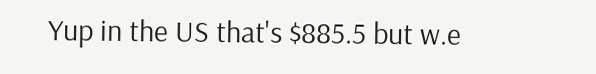Yup in the US that's $885.5 but w.e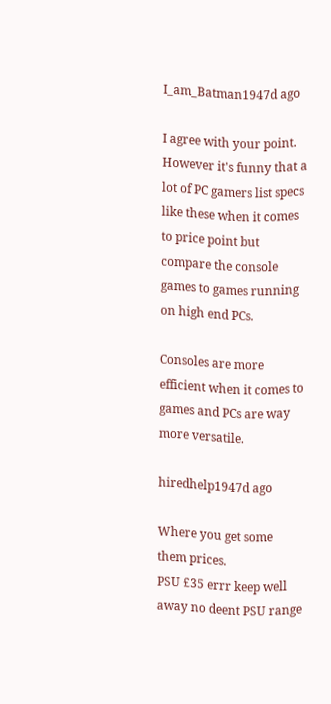I_am_Batman1947d ago

I agree with your point. However it's funny that a lot of PC gamers list specs like these when it comes to price point but compare the console games to games running on high end PCs.

Consoles are more efficient when it comes to games and PCs are way more versatile.

hiredhelp1947d ago

Where you get some them prices.
PSU £35 errr keep well away no deent PSU range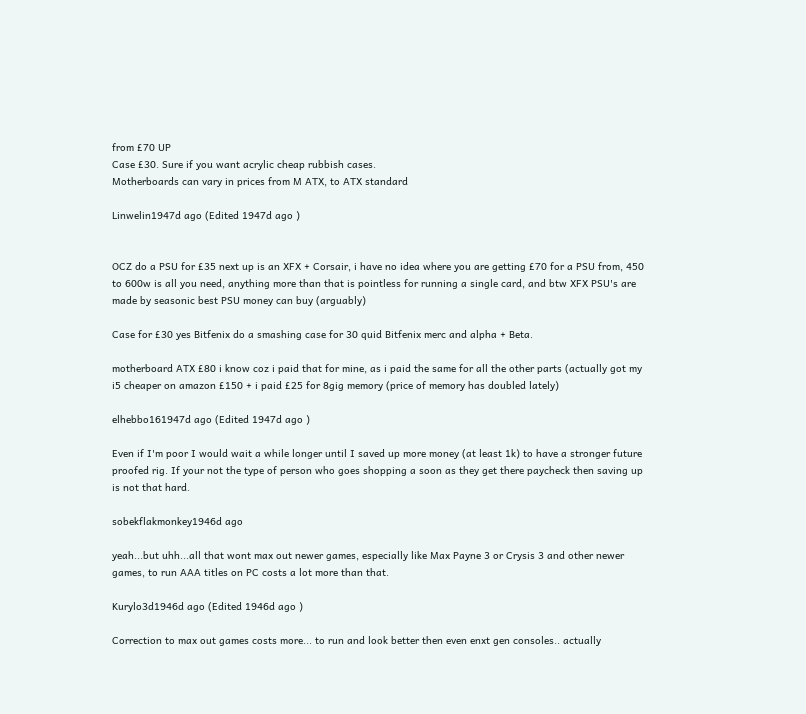from £70 UP
Case £30. Sure if you want acrylic cheap rubbish cases.
Motherboards can vary in prices from M ATX, to ATX standard

Linwelin1947d ago (Edited 1947d ago )


OCZ do a PSU for £35 next up is an XFX + Corsair, i have no idea where you are getting £70 for a PSU from, 450 to 600w is all you need, anything more than that is pointless for running a single card, and btw XFX PSU's are made by seasonic best PSU money can buy (arguably)

Case for £30 yes Bitfenix do a smashing case for 30 quid Bitfenix merc and alpha + Beta.

motherboard ATX £80 i know coz i paid that for mine, as i paid the same for all the other parts (actually got my i5 cheaper on amazon £150 + i paid £25 for 8gig memory (price of memory has doubled lately)

elhebbo161947d ago (Edited 1947d ago )

Even if I'm poor I would wait a while longer until I saved up more money (at least 1k) to have a stronger future proofed rig. If your not the type of person who goes shopping a soon as they get there paycheck then saving up is not that hard.

sobekflakmonkey1946d ago

yeah...but uhh...all that wont max out newer games, especially like Max Payne 3 or Crysis 3 and other newer games, to run AAA titles on PC costs a lot more than that.

Kurylo3d1946d ago (Edited 1946d ago )

Correction to max out games costs more... to run and look better then even enxt gen consoles.. actually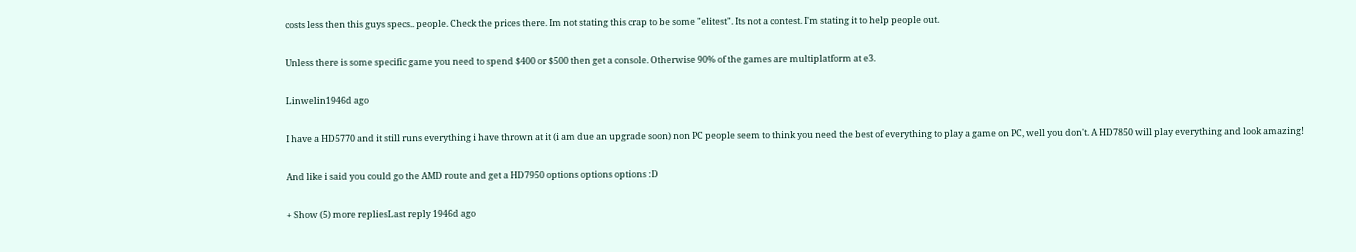costs less then this guys specs.. people. Check the prices there. Im not stating this crap to be some "elitest". Its not a contest. I'm stating it to help people out.

Unless there is some specific game you need to spend $400 or $500 then get a console. Otherwise 90% of the games are multiplatform at e3.

Linwelin1946d ago

I have a HD5770 and it still runs everything i have thrown at it (i am due an upgrade soon) non PC people seem to think you need the best of everything to play a game on PC, well you don't. A HD7850 will play everything and look amazing!

And like i said you could go the AMD route and get a HD7950 options options options :D

+ Show (5) more repliesLast reply 1946d ago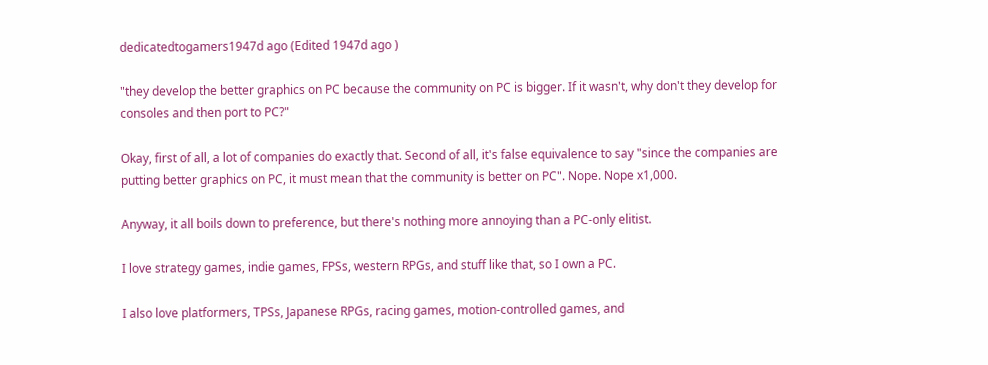dedicatedtogamers1947d ago (Edited 1947d ago )

"they develop the better graphics on PC because the community on PC is bigger. If it wasn't, why don't they develop for consoles and then port to PC?"

Okay, first of all, a lot of companies do exactly that. Second of all, it's false equivalence to say "since the companies are putting better graphics on PC, it must mean that the community is better on PC". Nope. Nope x1,000.

Anyway, it all boils down to preference, but there's nothing more annoying than a PC-only elitist.

I love strategy games, indie games, FPSs, western RPGs, and stuff like that, so I own a PC.

I also love platformers, TPSs, Japanese RPGs, racing games, motion-controlled games, and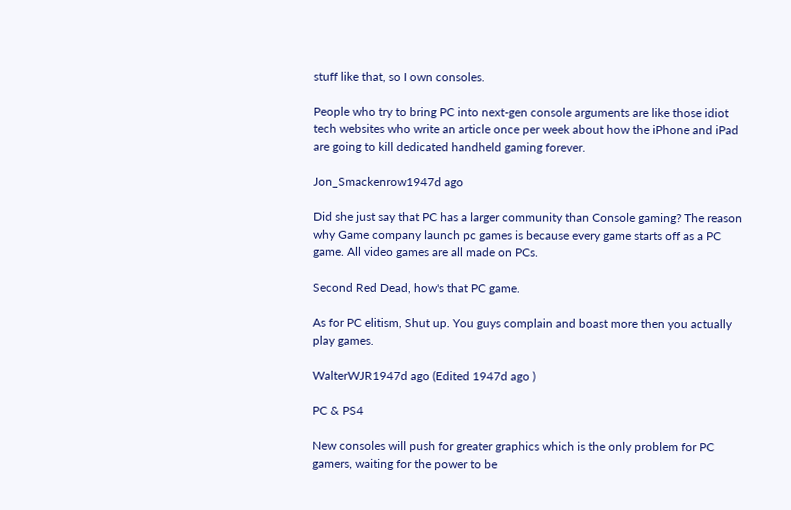stuff like that, so I own consoles.

People who try to bring PC into next-gen console arguments are like those idiot tech websites who write an article once per week about how the iPhone and iPad are going to kill dedicated handheld gaming forever.

Jon_Smackenrow1947d ago

Did she just say that PC has a larger community than Console gaming? The reason why Game company launch pc games is because every game starts off as a PC game. All video games are all made on PCs.

Second Red Dead, how's that PC game.

As for PC elitism, Shut up. You guys complain and boast more then you actually play games.

WalterWJR1947d ago (Edited 1947d ago )

PC & PS4

New consoles will push for greater graphics which is the only problem for PC gamers, waiting for the power to be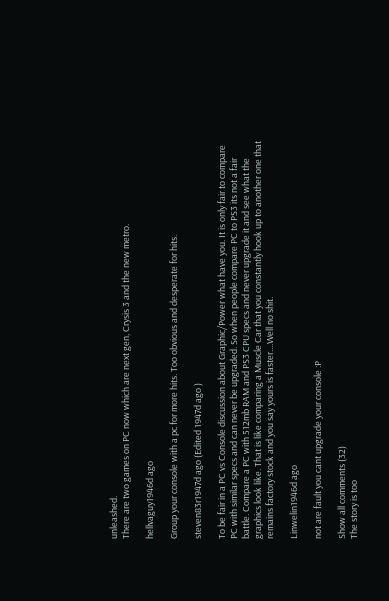unleashed.
There are two games on PC now which are next gen, Crysis 3 and the new metro.

hellvaguy1946d ago

Group your console with a pc for more hits. Too obvious and desperate for hits.

steven83r1947d ago (Edited 1947d ago )

To be fair in a PC vs Console discussion about Graphic/Power what have you. It is only fair to compare PC with similar specs and can never be upgraded. So when people compare PC to PS3 its not a fair battle. Compare a PC with 512mb RAM and PS3 CPU specs and never upgrade it and see what the graphics look like. That is like comparing a Muscle Car that you constantly hook up to another one that remains factory stock and you say yours is faster....Well no shit.

Linwelin1946d ago

not are fault you cant upgrade your console :P

Show all comments (32)
The story is too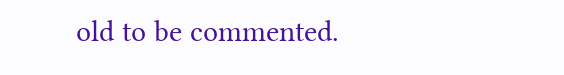old to be commented.